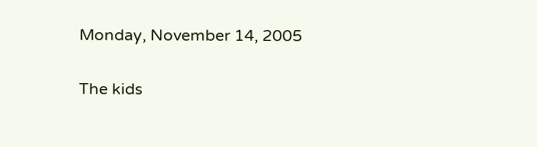Monday, November 14, 2005

The kids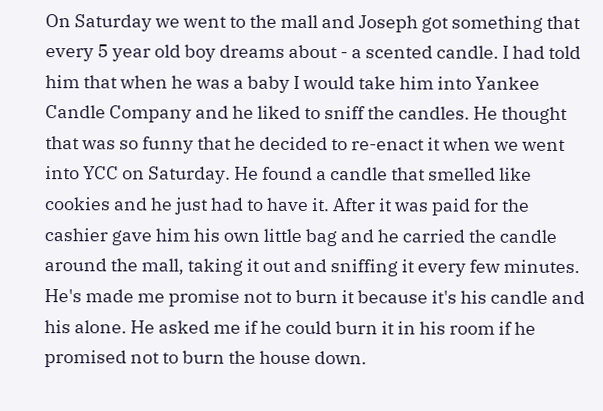On Saturday we went to the mall and Joseph got something that every 5 year old boy dreams about - a scented candle. I had told him that when he was a baby I would take him into Yankee Candle Company and he liked to sniff the candles. He thought that was so funny that he decided to re-enact it when we went into YCC on Saturday. He found a candle that smelled like cookies and he just had to have it. After it was paid for the cashier gave him his own little bag and he carried the candle around the mall, taking it out and sniffing it every few minutes. He's made me promise not to burn it because it's his candle and his alone. He asked me if he could burn it in his room if he promised not to burn the house down.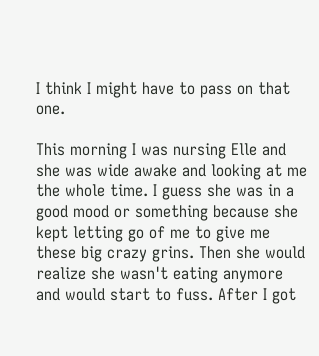I think I might have to pass on that one.

This morning I was nursing Elle and she was wide awake and looking at me the whole time. I guess she was in a good mood or something because she kept letting go of me to give me these big crazy grins. Then she would realize she wasn't eating anymore and would start to fuss. After I got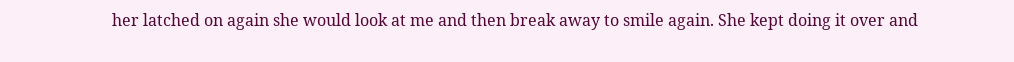her latched on again she would look at me and then break away to smile again. She kept doing it over and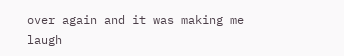over again and it was making me laugh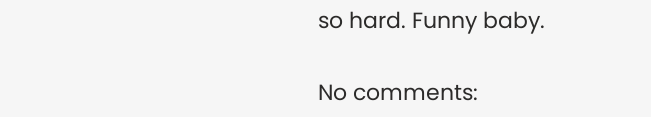so hard. Funny baby.

No comments: